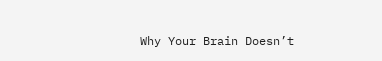Why Your Brain Doesn’t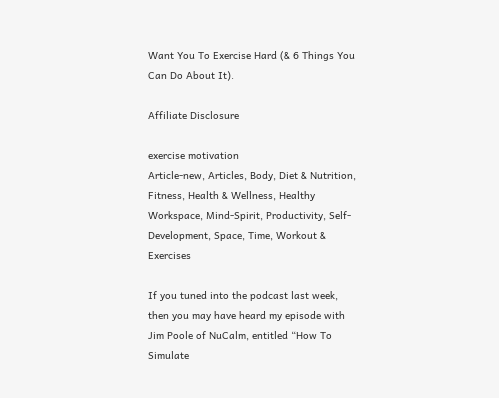Want You To Exercise Hard (& 6 Things You Can Do About It).

Affiliate Disclosure

exercise motivation
Article-new, Articles, Body, Diet & Nutrition, Fitness, Health & Wellness, Healthy Workspace, Mind-Spirit, Productivity, Self-Development, Space, Time, Workout & Exercises

If you tuned into the podcast last week, then you may have heard my episode with Jim Poole of NuCalm, entitled “How To Simulate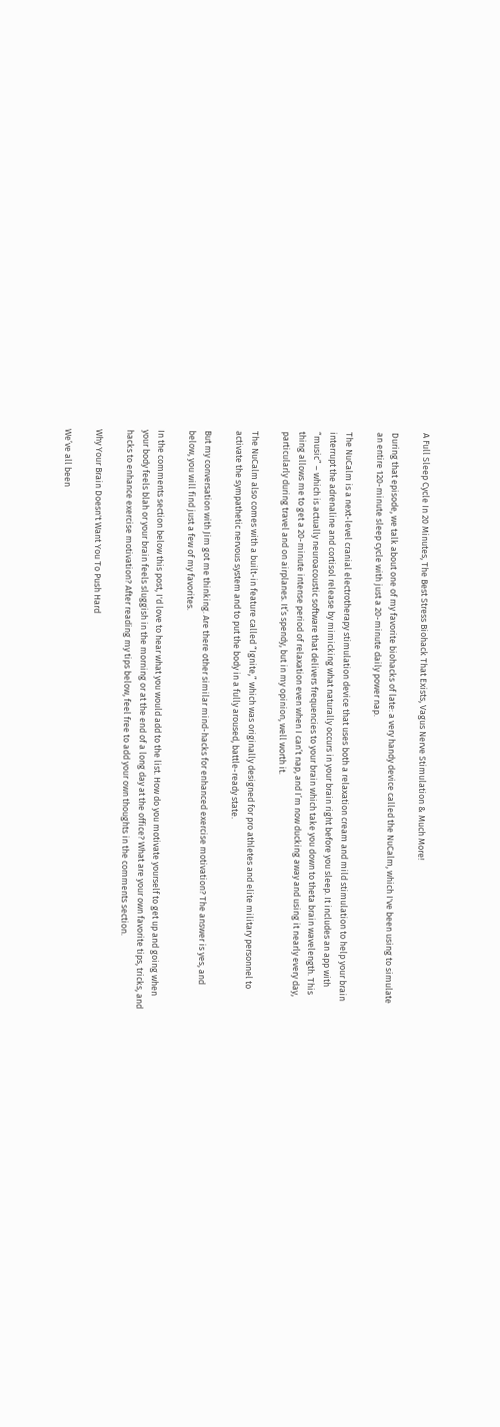A Full Sleep Cycle In 20 Minutes, The Best Stress Biohack That Exists, Vagus Nerve Stimulation & Much More!

During that episode, we talk about one of my favorite biohacks of late: a very handy device called the NuCalm, which I've been using to simulate an entire 120-minute sleep cycle with just a 20-minute daily power nap.

The NuCalm is a next-level cranial electrotherapy stimulation device that uses both a relaxation cream and mild stimulation to help your brain interrupt the adrenaline and cortisol release by mimicking what naturally occurs in your brain right before you sleep. It includes an app with “music” – which is actually neuroacoustic software that delivers frequencies to your brain which take you down to theta brain wavelength. This thing allows me to get a 20-minute intense period of relaxation even when I can’t nap, and I’m now ducking away and using it nearly every day, particularly during travel and on airplanes. It’s spendy, but in my opinion, well worth it.

The NuCalm also comes with a built-in feature called “Ignite,” which was originally designed for pro athletes and elite military personnel to activate the sympathetic nervous system and to put the body in a fully aroused, battle-ready state.

But my conversation with Jim got me thinking. Are there other similar mind-hacks for enhanced exercise motivation? The answer is yes, and below, you will find just a few of my favorites.

In the comments section below this post, I'd love to hear what you would add to the list. How do you motivate yourself to get up and going when your body feels blah or your brain feels sluggish in the morning or at the end of a long day at the office? What are your own favorite tips, tricks, and hacks to enhance exercise motivation? After reading my tips below, feel free to add your own thoughts in the comments section.

Why Your Brain Doesn't Want You To Push Hard

We’ve all been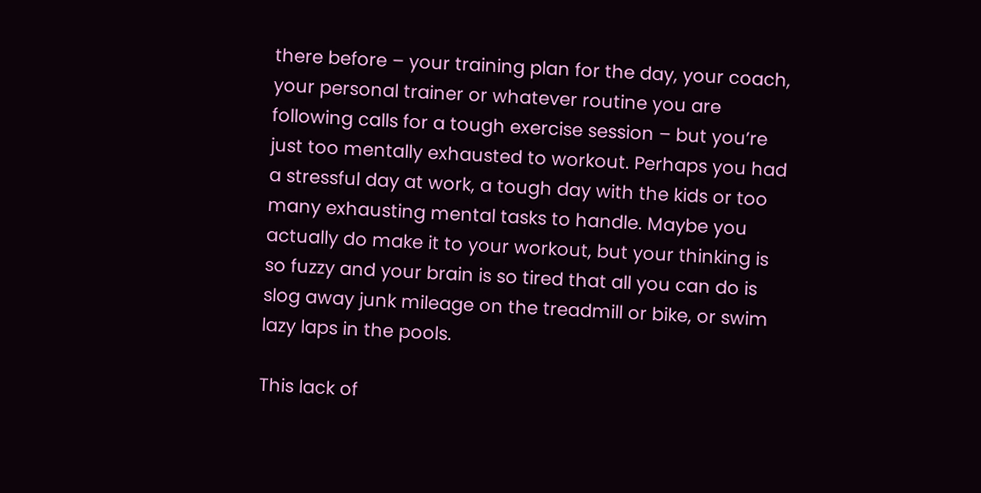there before – your training plan for the day, your coach, your personal trainer or whatever routine you are following calls for a tough exercise session – but you’re just too mentally exhausted to workout. Perhaps you had a stressful day at work, a tough day with the kids or too many exhausting mental tasks to handle. Maybe you actually do make it to your workout, but your thinking is so fuzzy and your brain is so tired that all you can do is slog away junk mileage on the treadmill or bike, or swim lazy laps in the pools.

This lack of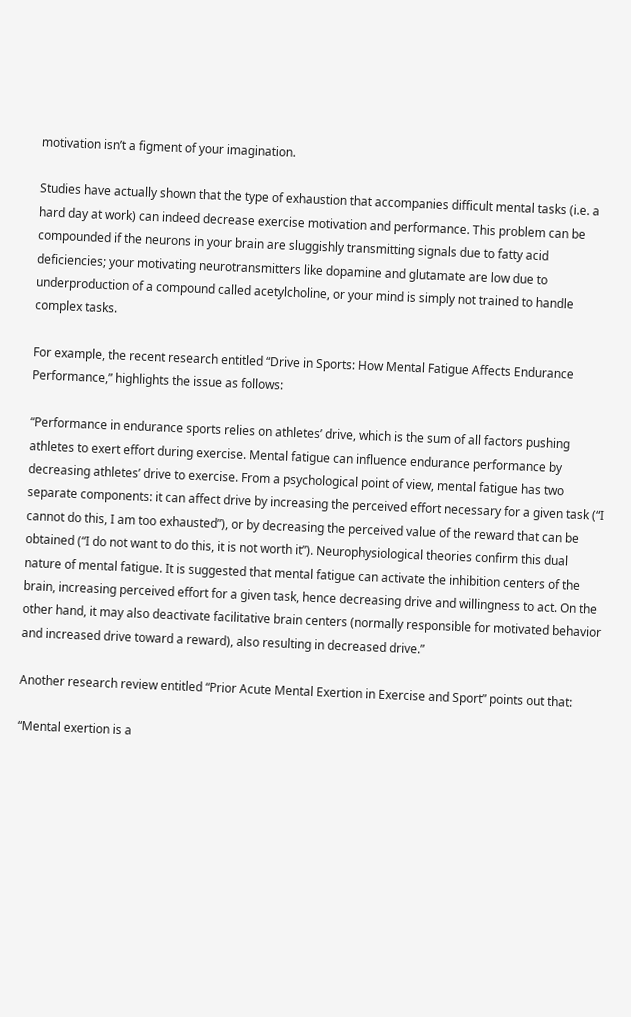motivation isn’t a figment of your imagination.

Studies have actually shown that the type of exhaustion that accompanies difficult mental tasks (i.e. a hard day at work) can indeed decrease exercise motivation and performance. This problem can be compounded if the neurons in your brain are sluggishly transmitting signals due to fatty acid deficiencies; your motivating neurotransmitters like dopamine and glutamate are low due to underproduction of a compound called acetylcholine, or your mind is simply not trained to handle complex tasks.

For example, the recent research entitled “Drive in Sports: How Mental Fatigue Affects Endurance Performance,” highlights the issue as follows:

“Performance in endurance sports relies on athletes’ drive, which is the sum of all factors pushing athletes to exert effort during exercise. Mental fatigue can influence endurance performance by decreasing athletes’ drive to exercise. From a psychological point of view, mental fatigue has two separate components: it can affect drive by increasing the perceived effort necessary for a given task (“I cannot do this, I am too exhausted”), or by decreasing the perceived value of the reward that can be obtained (“I do not want to do this, it is not worth it”). Neurophysiological theories confirm this dual nature of mental fatigue. It is suggested that mental fatigue can activate the inhibition centers of the brain, increasing perceived effort for a given task, hence decreasing drive and willingness to act. On the other hand, it may also deactivate facilitative brain centers (normally responsible for motivated behavior and increased drive toward a reward), also resulting in decreased drive.”

Another research review entitled “Prior Acute Mental Exertion in Exercise and Sport” points out that:

“Mental exertion is a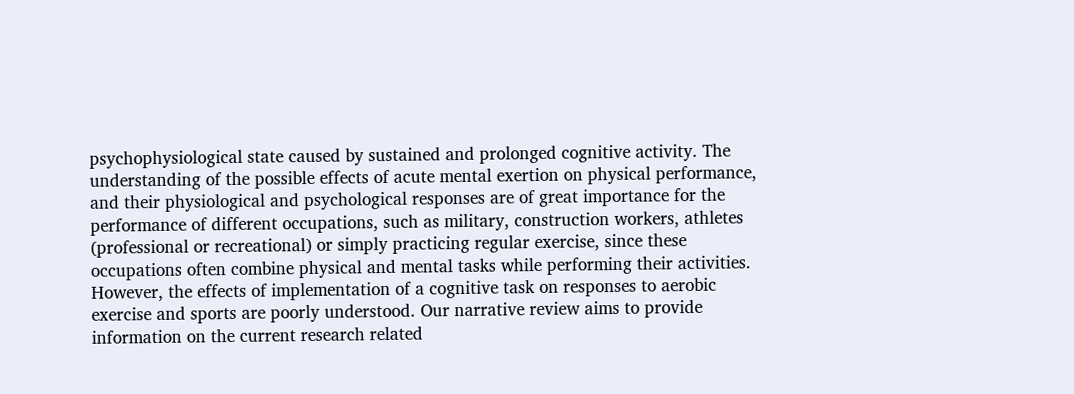psychophysiological state caused by sustained and prolonged cognitive activity. The understanding of the possible effects of acute mental exertion on physical performance, and their physiological and psychological responses are of great importance for the performance of different occupations, such as military, construction workers, athletes (professional or recreational) or simply practicing regular exercise, since these occupations often combine physical and mental tasks while performing their activities. However, the effects of implementation of a cognitive task on responses to aerobic exercise and sports are poorly understood. Our narrative review aims to provide information on the current research related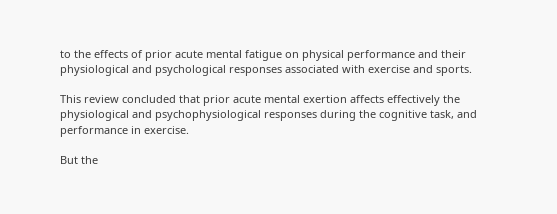to the effects of prior acute mental fatigue on physical performance and their physiological and psychological responses associated with exercise and sports.

This review concluded that prior acute mental exertion affects effectively the physiological and psychophysiological responses during the cognitive task, and performance in exercise.

But the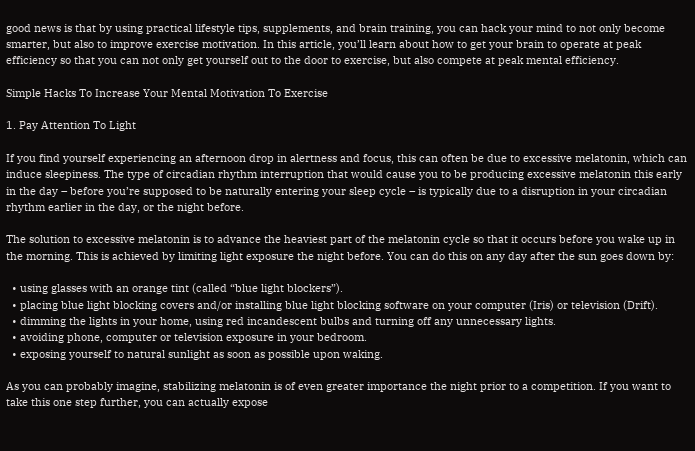good news is that by using practical lifestyle tips, supplements, and brain training, you can hack your mind to not only become smarter, but also to improve exercise motivation. In this article, you’ll learn about how to get your brain to operate at peak efficiency so that you can not only get yourself out to the door to exercise, but also compete at peak mental efficiency.

Simple Hacks To Increase Your Mental Motivation To Exercise

1. Pay Attention To Light

If you find yourself experiencing an afternoon drop in alertness and focus, this can often be due to excessive melatonin, which can induce sleepiness. The type of circadian rhythm interruption that would cause you to be producing excessive melatonin this early in the day – before you’re supposed to be naturally entering your sleep cycle – is typically due to a disruption in your circadian rhythm earlier in the day, or the night before.

The solution to excessive melatonin is to advance the heaviest part of the melatonin cycle so that it occurs before you wake up in the morning. This is achieved by limiting light exposure the night before. You can do this on any day after the sun goes down by:

  • using glasses with an orange tint (called “blue light blockers”).
  • placing blue light blocking covers and/or installing blue light blocking software on your computer (Iris) or television (Drift).
  • dimming the lights in your home, using red incandescent bulbs and turning off any unnecessary lights.
  • avoiding phone, computer or television exposure in your bedroom.
  • exposing yourself to natural sunlight as soon as possible upon waking.

As you can probably imagine, stabilizing melatonin is of even greater importance the night prior to a competition. If you want to take this one step further, you can actually expose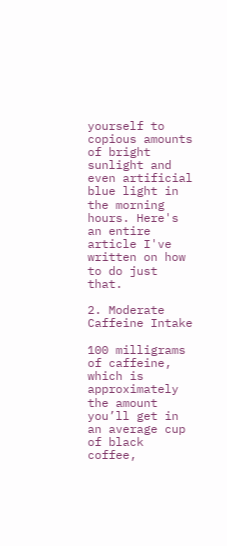yourself to copious amounts of bright sunlight and even artificial blue light in the morning hours. Here's an entire article I've written on how to do just that.

2. Moderate Caffeine Intake

100 milligrams of caffeine, which is approximately the amount you’ll get in an average cup of black coffee,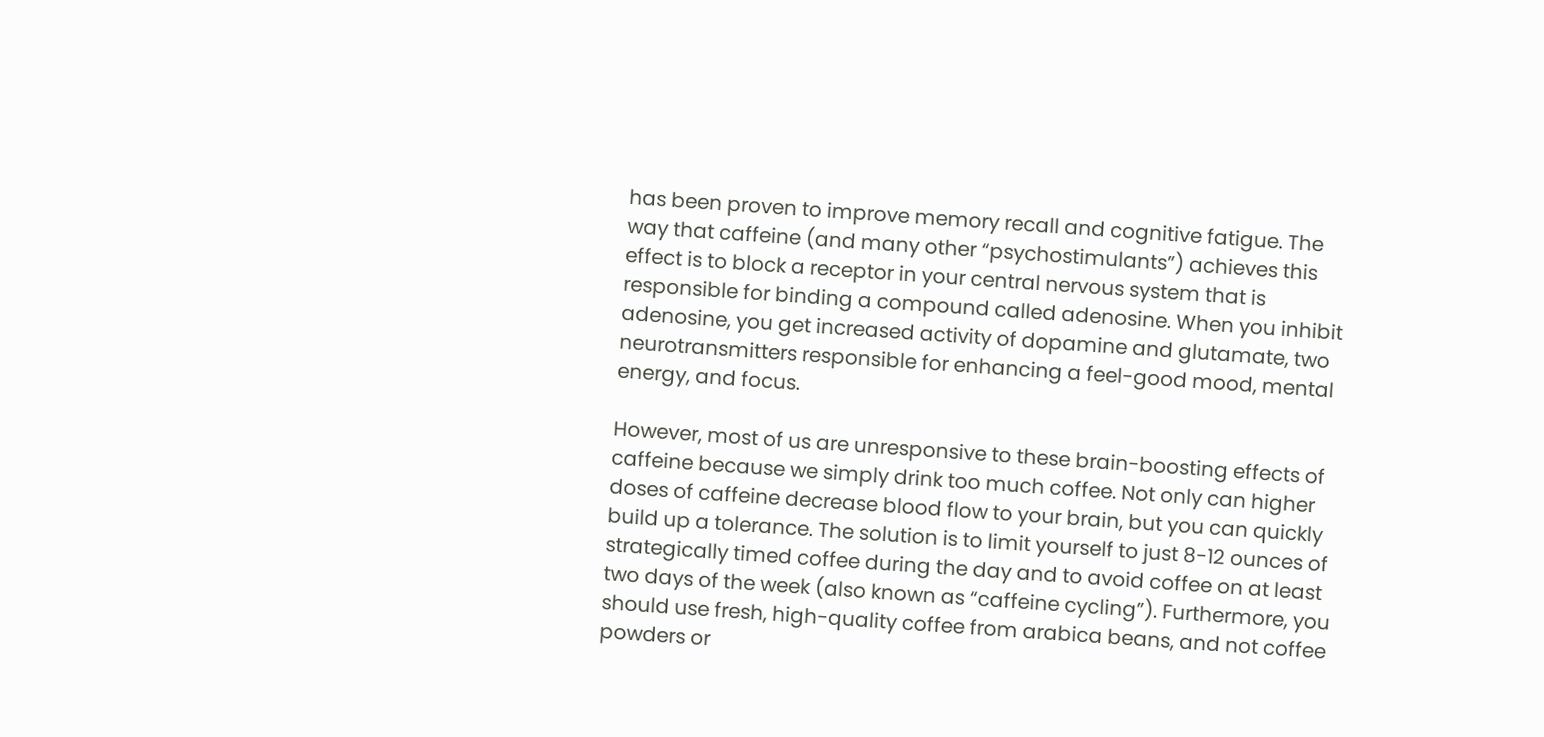has been proven to improve memory recall and cognitive fatigue. The way that caffeine (and many other “psychostimulants”) achieves this effect is to block a receptor in your central nervous system that is responsible for binding a compound called adenosine. When you inhibit adenosine, you get increased activity of dopamine and glutamate, two neurotransmitters responsible for enhancing a feel-good mood, mental energy, and focus.

However, most of us are unresponsive to these brain-boosting effects of caffeine because we simply drink too much coffee. Not only can higher doses of caffeine decrease blood flow to your brain, but you can quickly build up a tolerance. The solution is to limit yourself to just 8-12 ounces of strategically timed coffee during the day and to avoid coffee on at least two days of the week (also known as “caffeine cycling”). Furthermore, you should use fresh, high-quality coffee from arabica beans, and not coffee powders or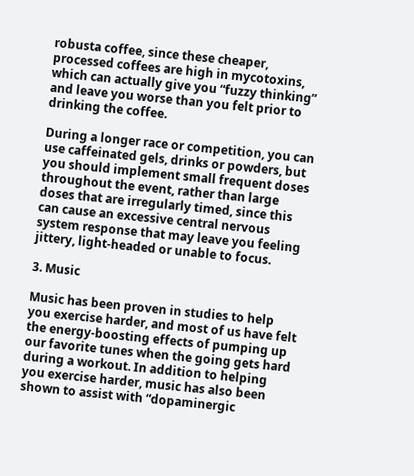robusta coffee, since these cheaper, processed coffees are high in mycotoxins, which can actually give you “fuzzy thinking” and leave you worse than you felt prior to drinking the coffee.

During a longer race or competition, you can use caffeinated gels, drinks or powders, but you should implement small frequent doses throughout the event, rather than large doses that are irregularly timed, since this can cause an excessive central nervous system response that may leave you feeling jittery, light-headed or unable to focus.

3. Music

Music has been proven in studies to help you exercise harder, and most of us have felt the energy-boosting effects of pumping up our favorite tunes when the going gets hard during a workout. In addition to helping you exercise harder, music has also been shown to assist with “dopaminergic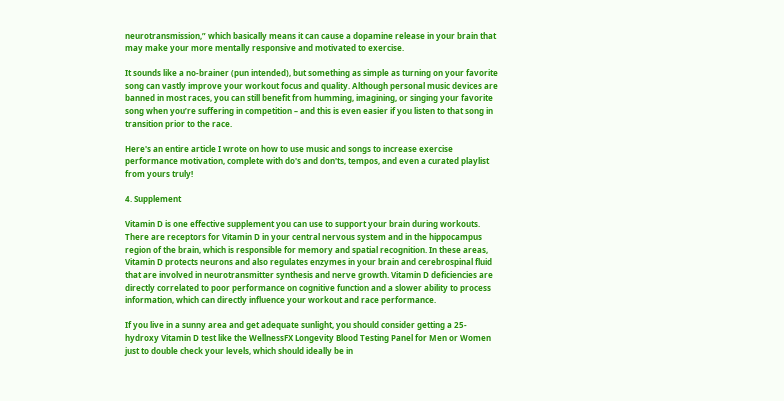neurotransmission,” which basically means it can cause a dopamine release in your brain that may make your more mentally responsive and motivated to exercise.

It sounds like a no-brainer (pun intended), but something as simple as turning on your favorite song can vastly improve your workout focus and quality. Although personal music devices are banned in most races, you can still benefit from humming, imagining, or singing your favorite song when you’re suffering in competition – and this is even easier if you listen to that song in transition prior to the race.

Here's an entire article I wrote on how to use music and songs to increase exercise performance motivation, complete with do's and don'ts, tempos, and even a curated playlist from yours truly!

4. Supplement

Vitamin D is one effective supplement you can use to support your brain during workouts. There are receptors for Vitamin D in your central nervous system and in the hippocampus region of the brain, which is responsible for memory and spatial recognition. In these areas, Vitamin D protects neurons and also regulates enzymes in your brain and cerebrospinal fluid that are involved in neurotransmitter synthesis and nerve growth. Vitamin D deficiencies are directly correlated to poor performance on cognitive function and a slower ability to process information, which can directly influence your workout and race performance.

If you live in a sunny area and get adequate sunlight, you should consider getting a 25-hydroxy Vitamin D test like the WellnessFX Longevity Blood Testing Panel for Men or Women just to double check your levels, which should ideally be in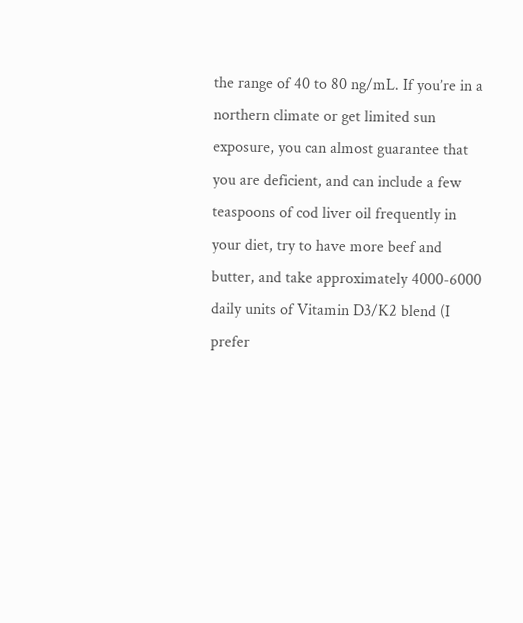the range of 40 to 80 ng/mL. If you’re in a northern climate or get limited sun exposure, you can almost guarantee that you are deficient, and can include a few teaspoons of cod liver oil frequently in your diet, try to have more beef and butter, and take approximately 4000-6000 daily units of Vitamin D3/K2 blend (I prefer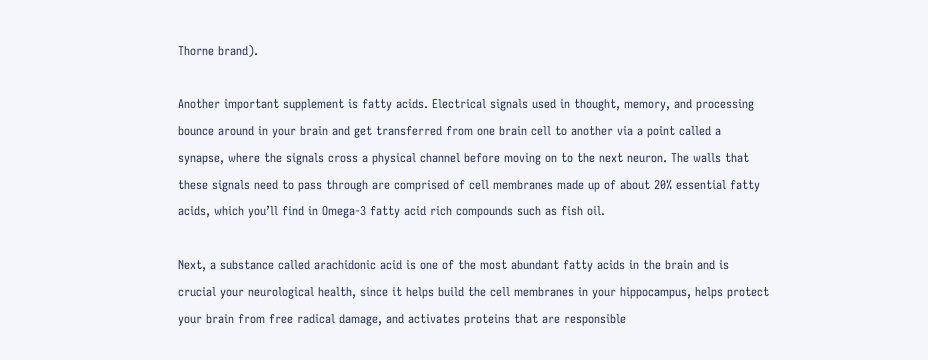Thorne brand).

Another important supplement is fatty acids. Electrical signals used in thought, memory, and processing bounce around in your brain and get transferred from one brain cell to another via a point called a synapse, where the signals cross a physical channel before moving on to the next neuron. The walls that these signals need to pass through are comprised of cell membranes made up of about 20% essential fatty acids, which you’ll find in Omega-3 fatty acid rich compounds such as fish oil.

Next, a substance called arachidonic acid is one of the most abundant fatty acids in the brain and is crucial your neurological health, since it helps build the cell membranes in your hippocampus, helps protect your brain from free radical damage, and activates proteins that are responsible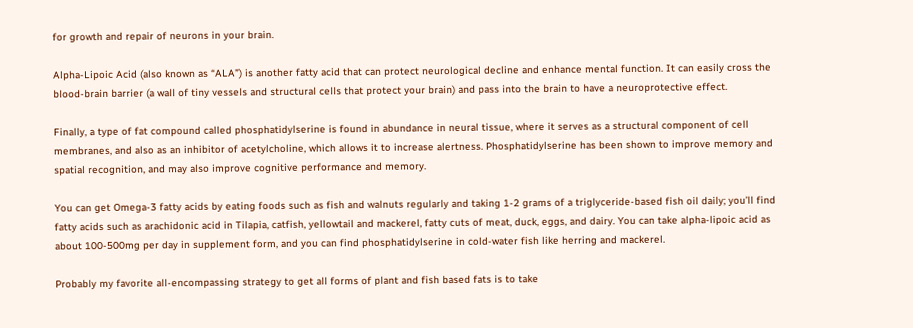for growth and repair of neurons in your brain.

Alpha-Lipoic Acid (also known as “ALA”) is another fatty acid that can protect neurological decline and enhance mental function. It can easily cross the blood-brain barrier (a wall of tiny vessels and structural cells that protect your brain) and pass into the brain to have a neuroprotective effect.

Finally, a type of fat compound called phosphatidylserine is found in abundance in neural tissue, where it serves as a structural component of cell membranes, and also as an inhibitor of acetylcholine, which allows it to increase alertness. Phosphatidylserine has been shown to improve memory and spatial recognition, and may also improve cognitive performance and memory.

You can get Omega-3 fatty acids by eating foods such as fish and walnuts regularly and taking 1-2 grams of a triglyceride-based fish oil daily; you’ll find fatty acids such as arachidonic acid in Tilapia, catfish, yellowtail and mackerel, fatty cuts of meat, duck, eggs, and dairy. You can take alpha-lipoic acid as about 100-500mg per day in supplement form, and you can find phosphatidylserine in cold-water fish like herring and mackerel.

Probably my favorite all-encompassing strategy to get all forms of plant and fish based fats is to take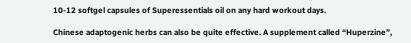10-12 softgel capsules of Superessentials oil on any hard workout days.

Chinese adaptogenic herbs can also be quite effective. A supplement called “Huperzine”,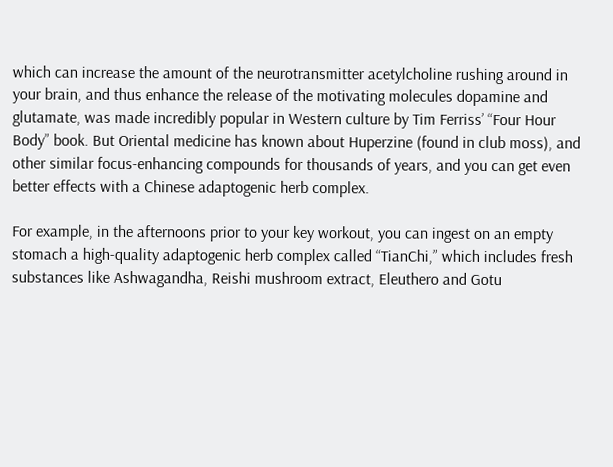which can increase the amount of the neurotransmitter acetylcholine rushing around in your brain, and thus enhance the release of the motivating molecules dopamine and glutamate, was made incredibly popular in Western culture by Tim Ferriss’ “Four Hour Body” book. But Oriental medicine has known about Huperzine (found in club moss), and other similar focus-enhancing compounds for thousands of years, and you can get even better effects with a Chinese adaptogenic herb complex.

For example, in the afternoons prior to your key workout, you can ingest on an empty stomach a high-quality adaptogenic herb complex called “TianChi,” which includes fresh substances like Ashwagandha, Reishi mushroom extract, Eleuthero and Gotu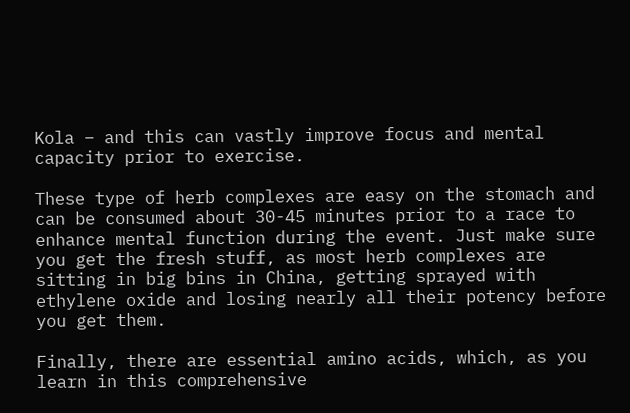Kola – and this can vastly improve focus and mental capacity prior to exercise.

These type of herb complexes are easy on the stomach and can be consumed about 30-45 minutes prior to a race to enhance mental function during the event. Just make sure you get the fresh stuff, as most herb complexes are sitting in big bins in China, getting sprayed with ethylene oxide and losing nearly all their potency before you get them.

Finally, there are essential amino acids, which, as you learn in this comprehensive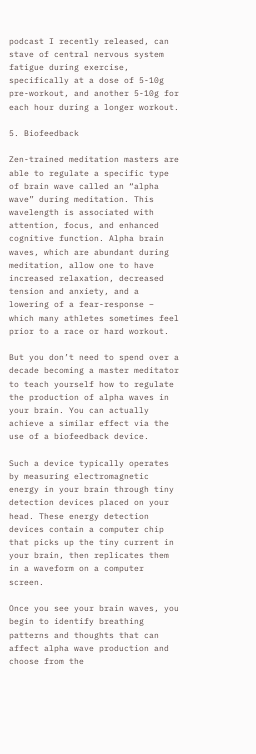podcast I recently released, can stave of central nervous system fatigue during exercise, specifically at a dose of 5-10g pre-workout, and another 5-10g for each hour during a longer workout.

5. Biofeedback

Zen-trained meditation masters are able to regulate a specific type of brain wave called an “alpha wave” during meditation. This wavelength is associated with attention, focus, and enhanced cognitive function. Alpha brain waves, which are abundant during meditation, allow one to have increased relaxation, decreased tension and anxiety, and a lowering of a fear-response – which many athletes sometimes feel prior to a race or hard workout.

But you don’t need to spend over a decade becoming a master meditator to teach yourself how to regulate the production of alpha waves in your brain. You can actually achieve a similar effect via the use of a biofeedback device.

Such a device typically operates by measuring electromagnetic energy in your brain through tiny detection devices placed on your head. These energy detection devices contain a computer chip that picks up the tiny current in your brain, then replicates them in a waveform on a computer screen.

Once you see your brain waves, you begin to identify breathing patterns and thoughts that can affect alpha wave production and choose from the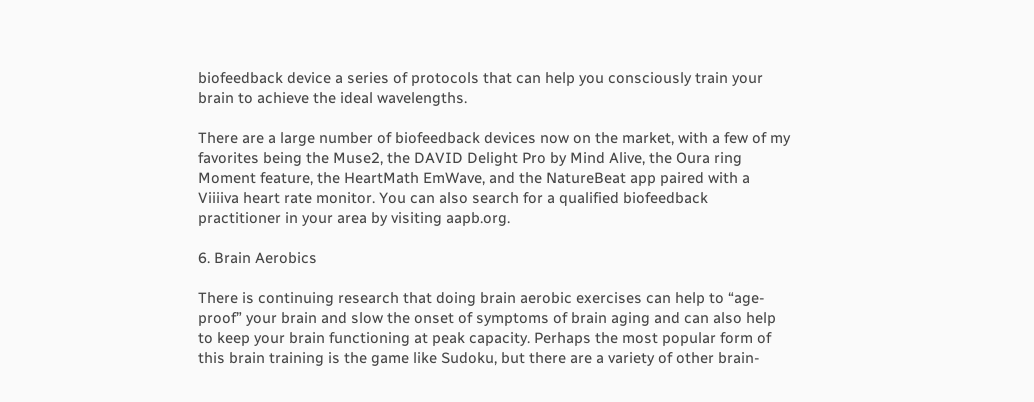biofeedback device a series of protocols that can help you consciously train your brain to achieve the ideal wavelengths.

There are a large number of biofeedback devices now on the market, with a few of my favorites being the Muse2, the DAVID Delight Pro by Mind Alive, the Oura ring Moment feature, the HeartMath EmWave, and the NatureBeat app paired with a Viiiiva heart rate monitor. You can also search for a qualified biofeedback practitioner in your area by visiting aapb.org.

6. Brain Aerobics

There is continuing research that doing brain aerobic exercises can help to “age-proof” your brain and slow the onset of symptoms of brain aging and can also help to keep your brain functioning at peak capacity. Perhaps the most popular form of this brain training is the game like Sudoku, but there are a variety of other brain-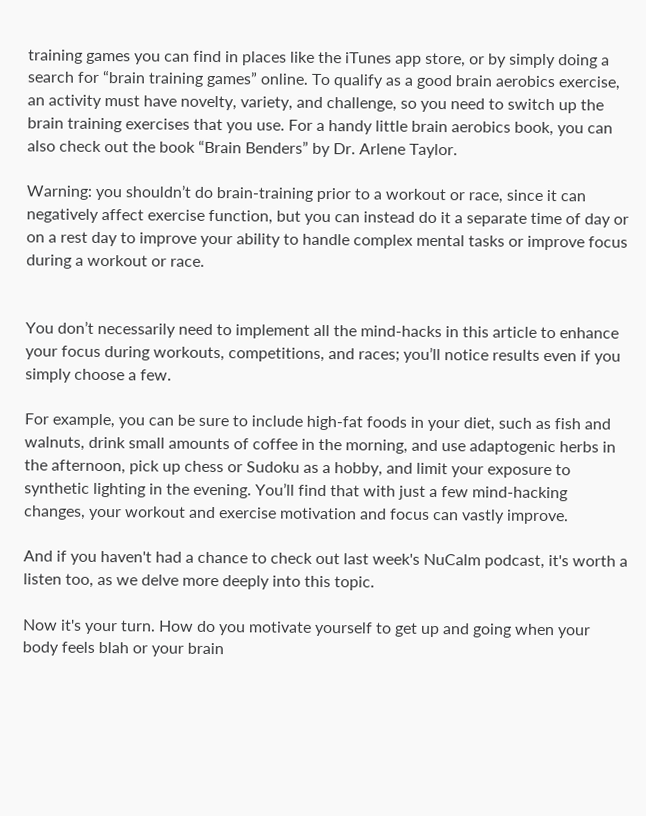training games you can find in places like the iTunes app store, or by simply doing a search for “brain training games” online. To qualify as a good brain aerobics exercise, an activity must have novelty, variety, and challenge, so you need to switch up the brain training exercises that you use. For a handy little brain aerobics book, you can also check out the book “Brain Benders” by Dr. Arlene Taylor.

Warning: you shouldn’t do brain-training prior to a workout or race, since it can negatively affect exercise function, but you can instead do it a separate time of day or on a rest day to improve your ability to handle complex mental tasks or improve focus during a workout or race.


You don’t necessarily need to implement all the mind-hacks in this article to enhance your focus during workouts, competitions, and races; you’ll notice results even if you simply choose a few.

For example, you can be sure to include high-fat foods in your diet, such as fish and walnuts, drink small amounts of coffee in the morning, and use adaptogenic herbs in the afternoon, pick up chess or Sudoku as a hobby, and limit your exposure to synthetic lighting in the evening. You’ll find that with just a few mind-hacking changes, your workout and exercise motivation and focus can vastly improve.

And if you haven't had a chance to check out last week's NuCalm podcast, it's worth a listen too, as we delve more deeply into this topic.

Now it's your turn. How do you motivate yourself to get up and going when your body feels blah or your brain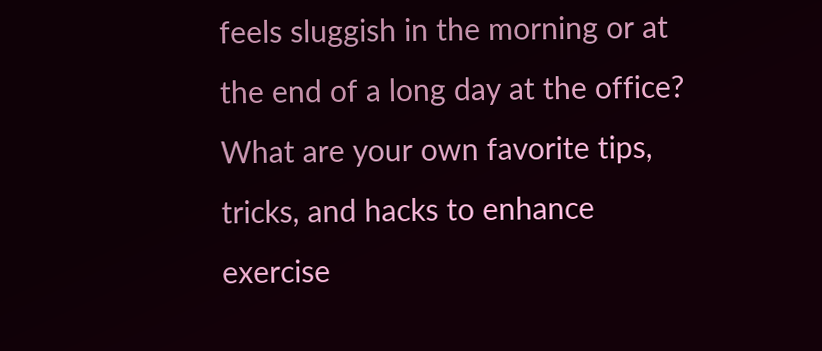feels sluggish in the morning or at the end of a long day at the office? What are your own favorite tips, tricks, and hacks to enhance exercise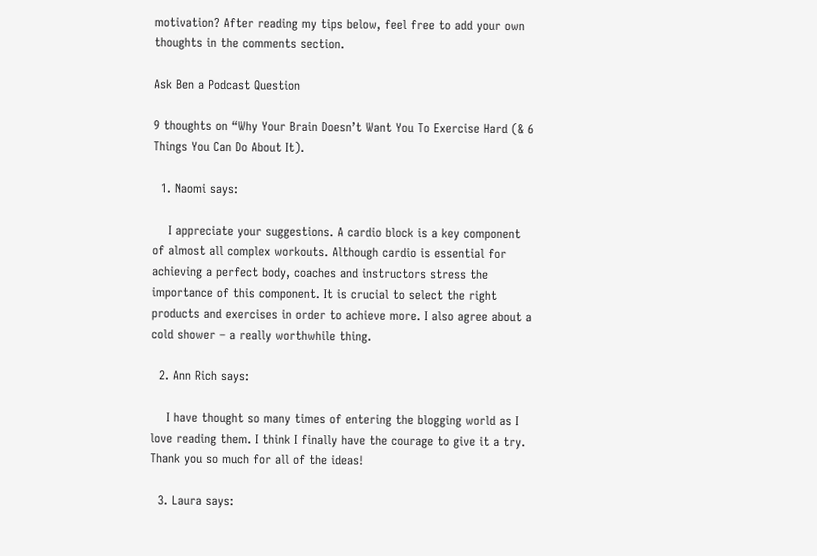motivation? After reading my tips below, feel free to add your own thoughts in the comments section.

Ask Ben a Podcast Question

9 thoughts on “Why Your Brain Doesn’t Want You To Exercise Hard (& 6 Things You Can Do About It).

  1. Naomi says:

    I appreciate your suggestions. A cardio block is a key component of almost all complex workouts. Although cardio is essential for achieving a perfect body, coaches and instructors stress the importance of this component. It is crucial to select the right products and exercises in order to achieve more. I also agree about a cold shower – a really worthwhile thing.

  2. Ann Rich says:

    I have thought so many times of entering the blogging world as I love reading them. I think I finally have the courage to give it a try. Thank you so much for all of the ideas!

  3. Laura says: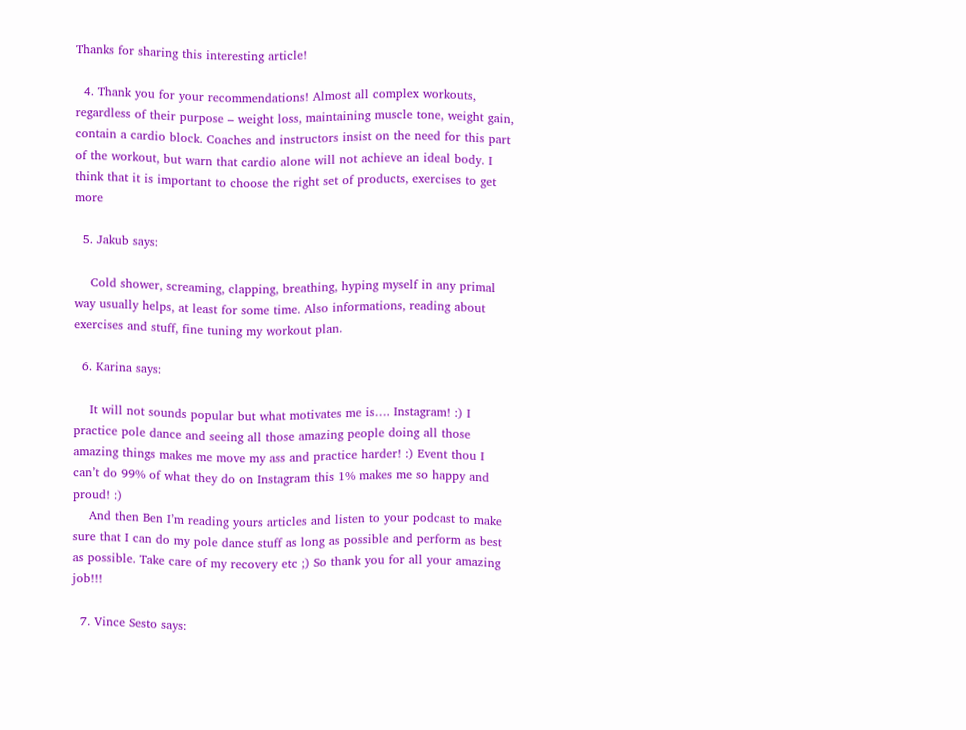Thanks for sharing this interesting article!

  4. Thank you for your recommendations! Almost all complex workouts, regardless of their purpose – weight loss, maintaining muscle tone, weight gain, contain a cardio block. Coaches and instructors insist on the need for this part of the workout, but warn that cardio alone will not achieve an ideal body. I think that it is important to choose the right set of products, exercises to get more

  5. Jakub says:

    Cold shower, screaming, clapping, breathing, hyping myself in any primal way usually helps, at least for some time. Also informations, reading about exercises and stuff, fine tuning my workout plan.

  6. Karina says:

    It will not sounds popular but what motivates me is…. Instagram! :) I practice pole dance and seeing all those amazing people doing all those amazing things makes me move my ass and practice harder! :) Event thou I can’t do 99% of what they do on Instagram this 1% makes me so happy and proud! :)
    And then Ben I’m reading yours articles and listen to your podcast to make sure that I can do my pole dance stuff as long as possible and perform as best as possible. Take care of my recovery etc ;) So thank you for all your amazing job!!!

  7. Vince Sesto says: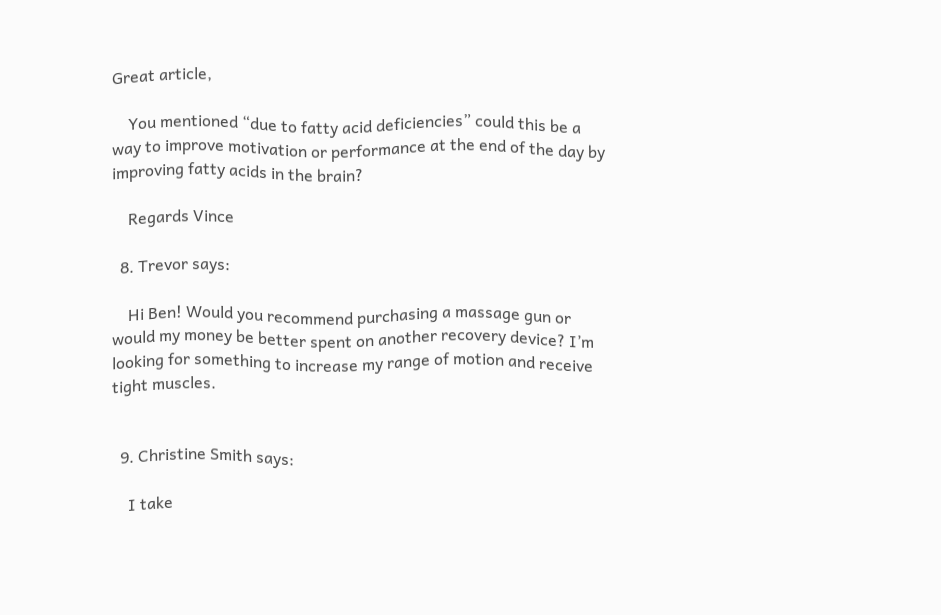Great article,

    You mentioned “due to fatty acid deficiencies” could this be a way to improve motivation or performance at the end of the day by improving fatty acids in the brain?

    Regards Vince

  8. Trevor says:

    Hi Ben! Would you recommend purchasing a massage gun or would my money be better spent on another recovery device? I’m looking for something to increase my range of motion and receive tight muscles.


  9. Christine Smith says:

    I take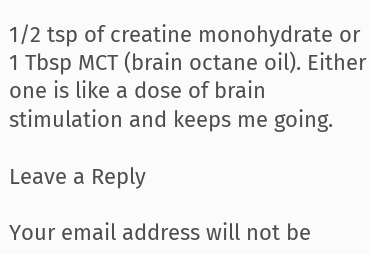1/2 tsp of creatine monohydrate or 1 Tbsp MCT (brain octane oil). Either one is like a dose of brain stimulation and keeps me going.

Leave a Reply

Your email address will not be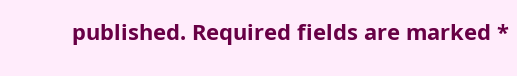published. Required fields are marked *